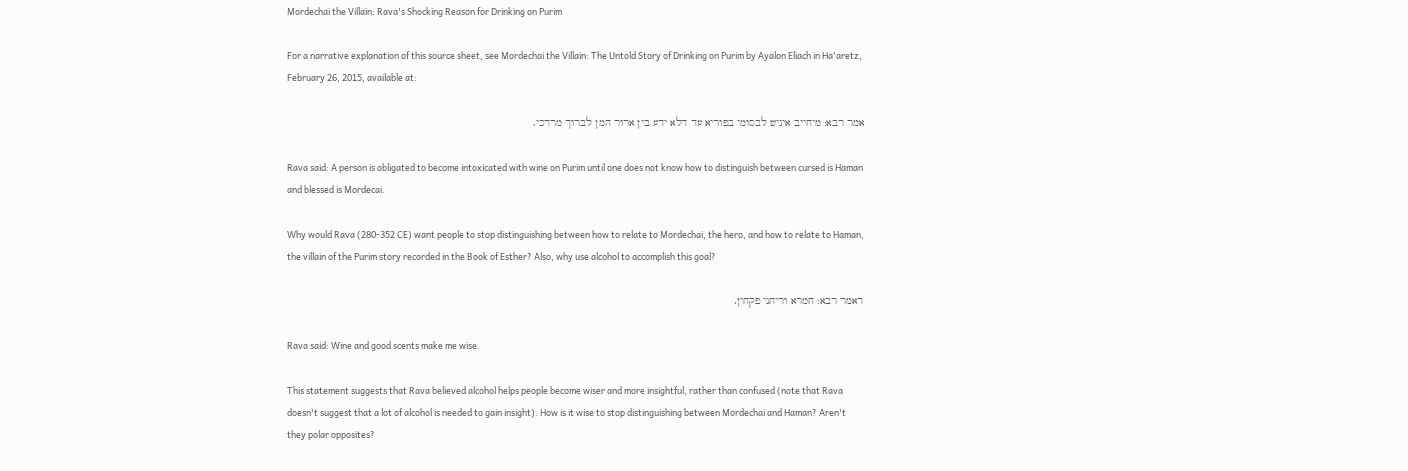Mordechai the Villain: Rava's Shocking Reason for Drinking on Purim

For a narrative explanation of this source sheet, see Mordechai the Villain: The Untold Story of Drinking on Purim by Ayalon Eliach in Ha'aretz, February 26, 2015, available at:

אמר רבא: מיחייב איניש לבסומי בפוריא עד דלא ידע בין ארור המן לברוך מרדכי.

Rava said: A person is obligated to become intoxicated with wine on Purim until one does not know how to distinguish between cursed is Haman and blessed is Mordecai.

Why would Rava (280-352 CE) want people to stop distinguishing between how to relate to Mordechai, the hero, and how to relate to Haman, the villain of the Purim story recorded in the Book of Esther? Also, why use alcohol to accomplish this goal?

דאמר רבא: חמרא וריחני פקחין.

Rava said: Wine and good scents make me wise.

This statement suggests that Rava believed alcohol helps people become wiser and more insightful, rather than confused (note that Rava doesn't suggest that a lot of alcohol is needed to gain insight). How is it wise to stop distinguishing between Mordechai and Haman? Aren't they polar opposites?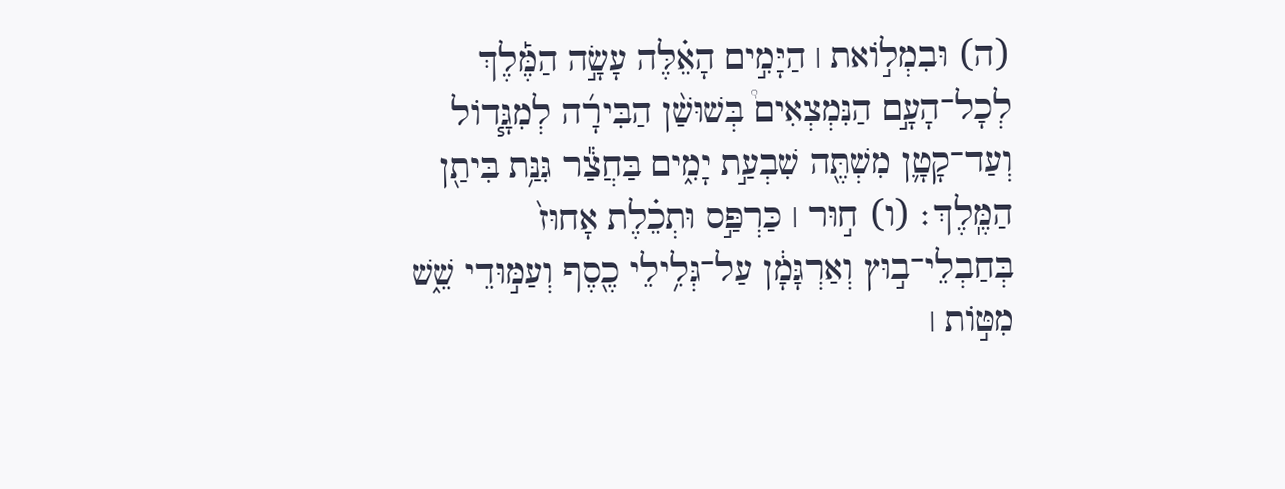(ה) וּבִמְל֣וֹאת ׀ הַיָּמִ֣ים הָאֵ֗לֶּה עָשָׂ֣ה הַמֶּ֡לֶךְ לְכָל־הָעָ֣ם הַנִּמְצְאִים֩ בְּשׁוּשַׁ֨ן הַבִּירָ֜ה לְמִגָּ֧דוֹל וְעַד־קָטָ֛ן מִשְׁתֶּ֖ה שִׁבְעַ֣ת יָמִ֑ים בַּחֲצַ֕ר גִּנַּ֥ת בִּיתַ֖ן הַמֶּֽלֶךְ׃ (ו) ח֣וּר ׀ כַּרְפַּ֣ס וּתְכֵ֗לֶת אָחוּז֙ בְּחַבְלֵי־ב֣וּץ וְאַרְגָּמָ֔ן עַל־גְּלִ֥ילֵי כֶ֖סֶף וְעַמּ֣וּדֵי שֵׁ֑שׁ מִטּ֣וֹת ׀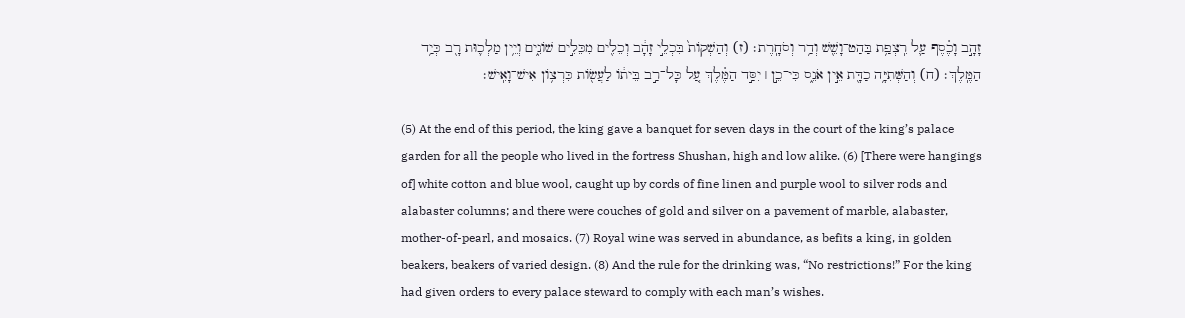זָהָ֣ב וָכֶ֗סֶף עַ֛ל רִֽצְפַ֥ת בַּהַט־וָשֵׁ֖שׁ וְדַ֥ר וְסֹחָֽרֶת׃ (ז) וְהַשְׁקוֹת֙ בִּכְלֵ֣י זָהָ֔ב וְכֵלִ֖ים מִכֵּלִ֣ים שׁוֹנִ֑ים וְיֵ֥ין מַלְכ֛וּת רָ֖ב כְּיַ֥ד הַמֶּֽלֶךְ׃ (ח) וְהַשְּׁתִיָּ֥ה כַדָּ֖ת אֵ֣ין אֹנֵ֑ס כִּי־כֵ֣ן ׀ יִסַּ֣ד הַמֶּ֗לֶךְ עַ֚ל כָּל־רַ֣ב בֵּית֔וֹ לַעֲשׂ֖וֹת כִּרְצ֥וֹן אִישׁ־וָאִֽישׁ׃

(5) At the end of this period, the king gave a banquet for seven days in the court of the king’s palace garden for all the people who lived in the fortress Shushan, high and low alike. (6) [There were hangings of] white cotton and blue wool, caught up by cords of fine linen and purple wool to silver rods and alabaster columns; and there were couches of gold and silver on a pavement of marble, alabaster, mother-of-pearl, and mosaics. (7) Royal wine was served in abundance, as befits a king, in golden beakers, beakers of varied design. (8) And the rule for the drinking was, “No restrictions!” For the king had given orders to every palace steward to comply with each man’s wishes.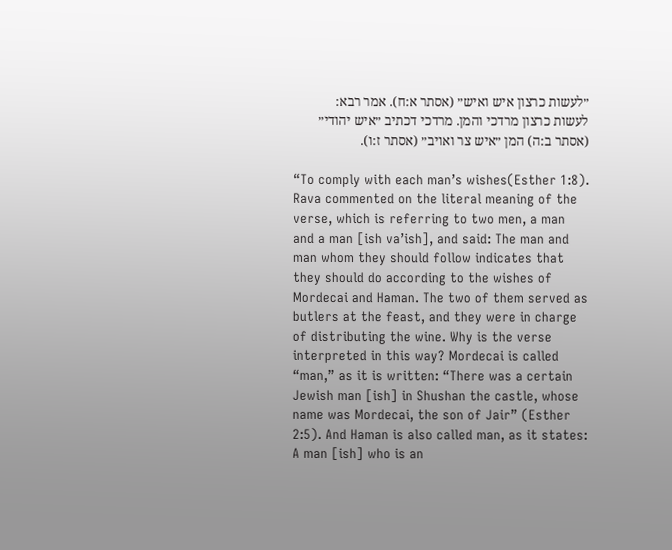״לעשות כרצון איש ואיש״ (אסתר א:ח). אמר רבא: לעשות כרצון מרדכי והמן. מרדכי דכתיב ״איש יהודי״ (אסתר ב:ה) המן ״איש צר ואויב״ (אסתר ז:ו).

“To comply with each man’s wishes(Esther 1:8). Rava commented on the literal meaning of the verse, which is referring to two men, a man and a man [ish va’ish], and said: The man and man whom they should follow indicates that they should do according to the wishes of Mordecai and Haman. The two of them served as butlers at the feast, and they were in charge of distributing the wine. Why is the verse interpreted in this way? Mordecai is called “man,” as it is written: “There was a certain Jewish man [ish] in Shushan the castle, whose name was Mordecai, the son of Jair” (Esther 2:5). And Haman is also called man, as it states: A man [ish] who is an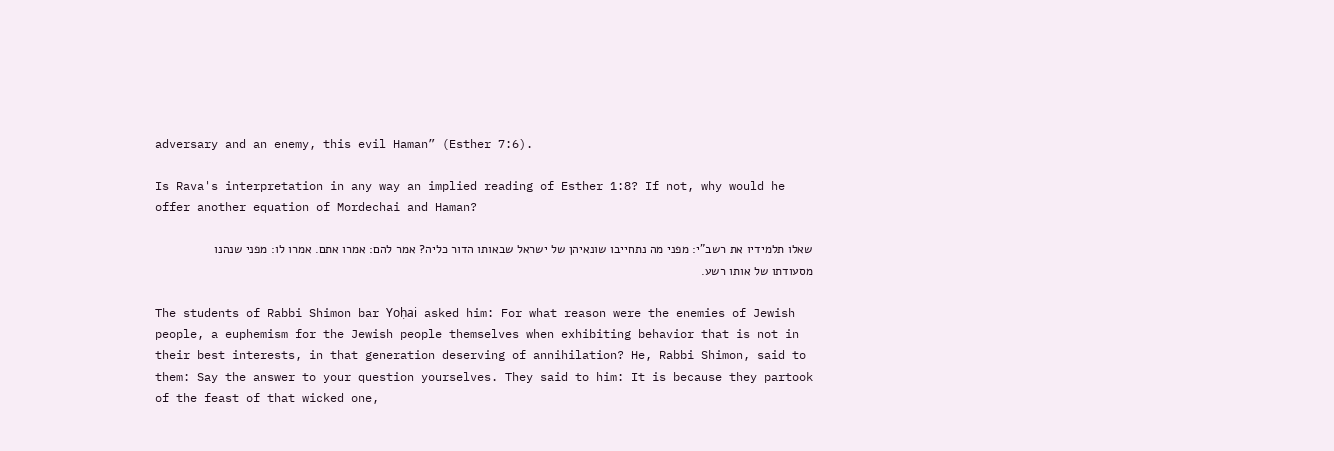adversary and an enemy, this evil Haman” (Esther 7:6).

Is Rava's interpretation in any way an implied reading of Esther 1:8? If not, why would he offer another equation of Mordechai and Haman?

שאלו תלמידיו את רשב"י: מפני מה נתחייבו שונאיהן של ישראל שבאותו הדור כליה? אמר להם: אמרו אתם. אמרו לו: מפני שנהנו מסעודתו של אותו רשע.

The students of Rabbi Shimon bar Yoḥai asked him: For what reason were the enemies of Jewish people, a euphemism for the Jewish people themselves when exhibiting behavior that is not in their best interests, in that generation deserving of annihilation? He, Rabbi Shimon, said to them: Say the answer to your question yourselves. They said to him: It is because they partook of the feast of that wicked one,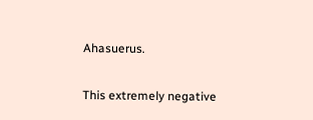Ahasuerus.

This extremely negative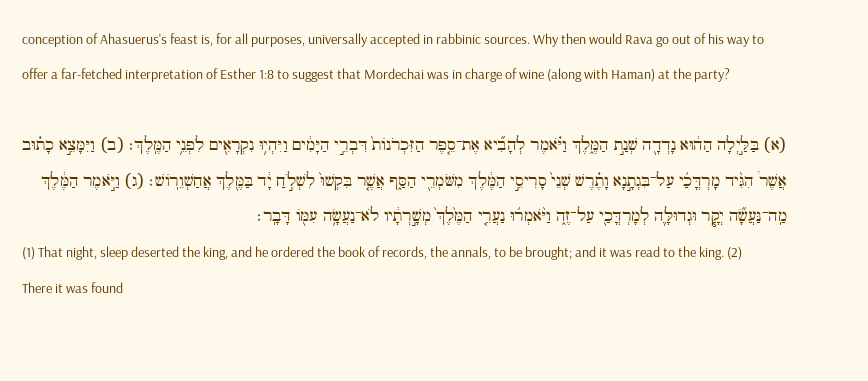conception of Ahasuerus's feast is, for all purposes, universally accepted in rabbinic sources. Why then would Rava go out of his way to offer a far-fetched interpretation of Esther 1:8 to suggest that Mordechai was in charge of wine (along with Haman) at the party?

(א) בַּלַּ֣יְלָה הַה֔וּא נָדְדָ֖ה שְׁנַ֣ת הַמֶּ֑לֶךְ וַיֹּ֗אמֶר לְהָבִ֞יא אֶת־סֵ֤פֶר הַזִּכְרֹנוֹת֙ דִּבְרֵ֣י הַיָּמִ֔ים וַיִּהְי֥וּ נִקְרָאִ֖ים לִפְנֵ֥י הַמֶּֽלֶךְ׃ (ב) וַיִּמָּצֵ֣א כָת֗וּב אֲשֶׁר֩ הִגִּ֨יד מָרְדֳּכַ֜י עַל־בִּגְתָ֣נָא וָתֶ֗רֶשׁ שְׁנֵי֙ סָרִיסֵ֣י הַמֶּ֔לֶךְ מִשֹּׁמְרֵ֖י הַסַּ֑ף אֲשֶׁ֤ר בִּקְשׁוּ֙ לִשְׁלֹ֣חַ יָ֔ד בַּמֶּ֖לֶךְ אֲחַשְׁוֵרֽוֹשׁ׃ (ג) וַיֹּ֣אמֶר הַמֶּ֔לֶךְ מַֽה־נַּעֲשָׂ֞ה יְקָ֧ר וּגְדוּלָּ֛ה לְמָרְדֳּכַ֖י עַל־זֶ֑ה וַיֹּ֨אמְר֜וּ נַעֲרֵ֤י הַמֶּ֙לֶךְ֙ מְשָׁ֣רְתָ֔יו לֹא־נַעֲשָׂ֥ה עִמּ֖וֹ דָּבָֽר׃
(1) That night, sleep deserted the king, and he ordered the book of records, the annals, to be brought; and it was read to the king. (2) There it was found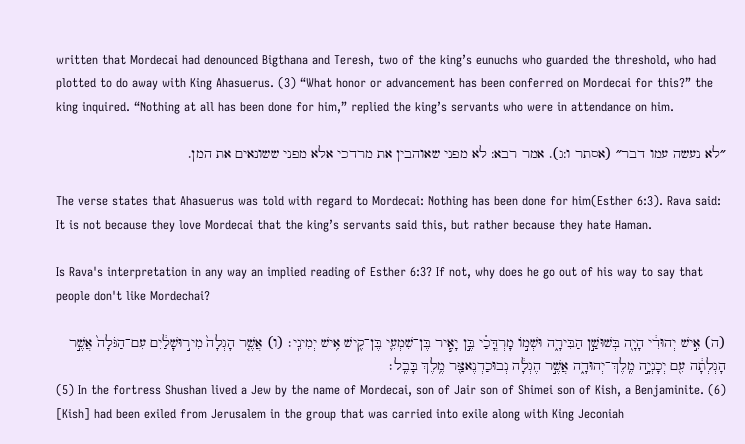written that Mordecai had denounced Bigthana and Teresh, two of the king’s eunuchs who guarded the threshold, who had plotted to do away with King Ahasuerus. (3) “What honor or advancement has been conferred on Mordecai for this?” the king inquired. “Nothing at all has been done for him,” replied the king’s servants who were in attendance on him.

״לא נעשה עמו דבר״ (אסתר ו:ג). אמר רבא: לא מפני שאוהבין את מרדכי אלא מפני ששונאים את המן.

The verse states that Ahasuerus was told with regard to Mordecai: Nothing has been done for him(Esther 6:3). Rava said: It is not because they love Mordecai that the king’s servants said this, but rather because they hate Haman.

Is Rava's interpretation in any way an implied reading of Esther 6:3? If not, why does he go out of his way to say that people don't like Mordechai?

(ה) אִ֣ישׁ יְהוּדִ֔י הָיָ֖ה בְּשׁוּשַׁ֣ן הַבִּירָ֑ה וּשְׁמ֣וֹ מָרְדֳּכַ֗י בֶּ֣ן יָאִ֧יר בֶּן־שִׁמְעִ֛י בֶּן־קִ֖ישׁ אִ֥ישׁ יְמִינִֽי׃ (ו) אֲשֶׁ֤ר הָגְלָה֙ מִיר֣וּשָׁלַ֔יִם עִם־הַגֹּלָה֙ אֲשֶׁ֣ר הָגְלְתָ֔ה עִ֖ם יְכָנְיָ֣ה מֶֽלֶךְ־יְהוּדָ֑ה אֲשֶׁ֣ר הֶגְלָ֔ה נְבוּכַדְנֶאצַּ֖ר מֶ֥לֶךְ בָּבֶֽל׃
(5) In the fortress Shushan lived a Jew by the name of Mordecai, son of Jair son of Shimei son of Kish, a Benjaminite. (6) [Kish] had been exiled from Jerusalem in the group that was carried into exile along with King Jeconiah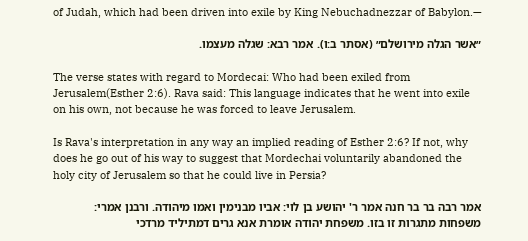of Judah, which had been driven into exile by King Nebuchadnezzar of Babylon.—

״אשר הגלה מירושלם״ (אסתר ב:ו). אמר רבא: שגלה מעצמו.

The verse states with regard to Mordecai: Who had been exiled from Jerusalem(Esther 2:6). Rava said: This language indicates that he went into exile on his own, not because he was forced to leave Jerusalem.

Is Rava's interpretation in any way an implied reading of Esther 2:6? If not, why does he go out of his way to suggest that Mordechai voluntarily abandoned the holy city of Jerusalem so that he could live in Persia?

אמר רבה בר בר חנה אמר ר' יהושע בן לוי: אביו מבנימין ואמו מיהודה. ורבנן אמרי: משפחות מתגרות זו בזו. משפחת יהודה אומרת אנא גרים דמתיליד מרדכי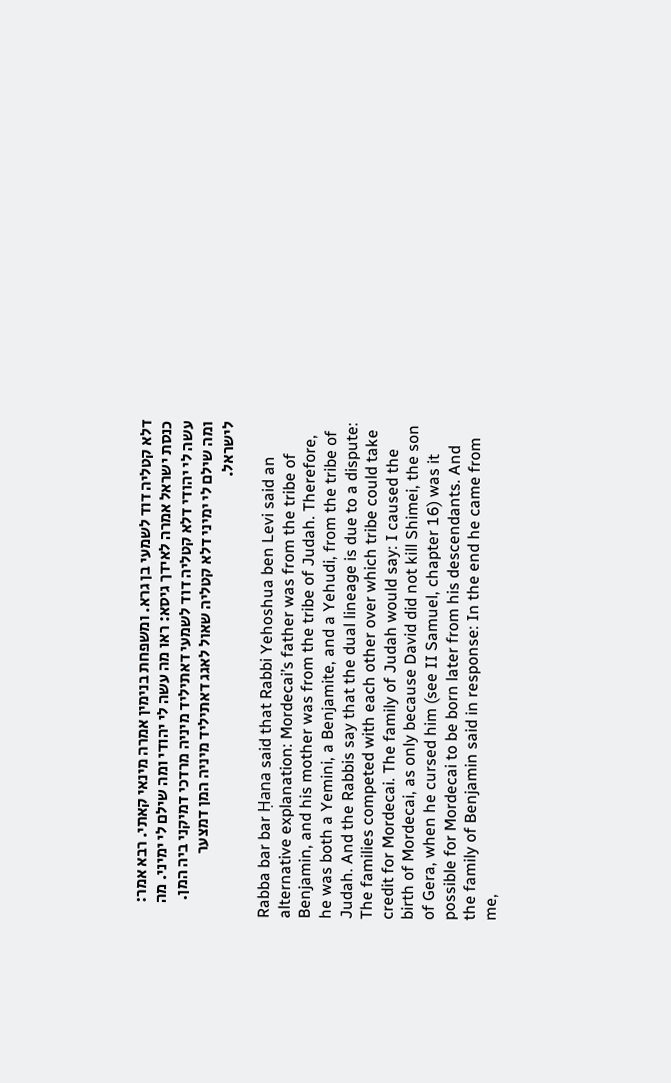דלא קטליה דוד לשמעי בן גרא. ומשפחת בנימין אמרה מינאי קאתי. רבא אמר: כנסת ישראל אמרה לאידך גיסא: ראו מה עשה לי יהודי ומה שילם לי ימיני. מה עשה לי יהודי דלא קטליה דוד לשמעי דאתיליד מיניה מרדכי דמיקני ביה המן. ומה שילם לי ימיני דלא קטליה שאול לאגג דאתיליד מיניה המן דמצער לישראל.

Rabba bar bar Ḥana said that Rabbi Yehoshua ben Levi said an alternative explanation: Mordecai’s father was from the tribe of Benjamin, and his mother was from the tribe of Judah. Therefore, he was both a Yemini, a Benjamite, and a Yehudi, from the tribe of Judah. And the Rabbis say that the dual lineage is due to a dispute: The families competed with each other over which tribe could take credit for Mordecai. The family of Judah would say: I caused the birth of Mordecai, as only because David did not kill Shimei, the son of Gera, when he cursed him (see II Samuel, chapter 16) was it possible for Mordecai to be born later from his descendants. And the family of Benjamin said in response: In the end he came from me,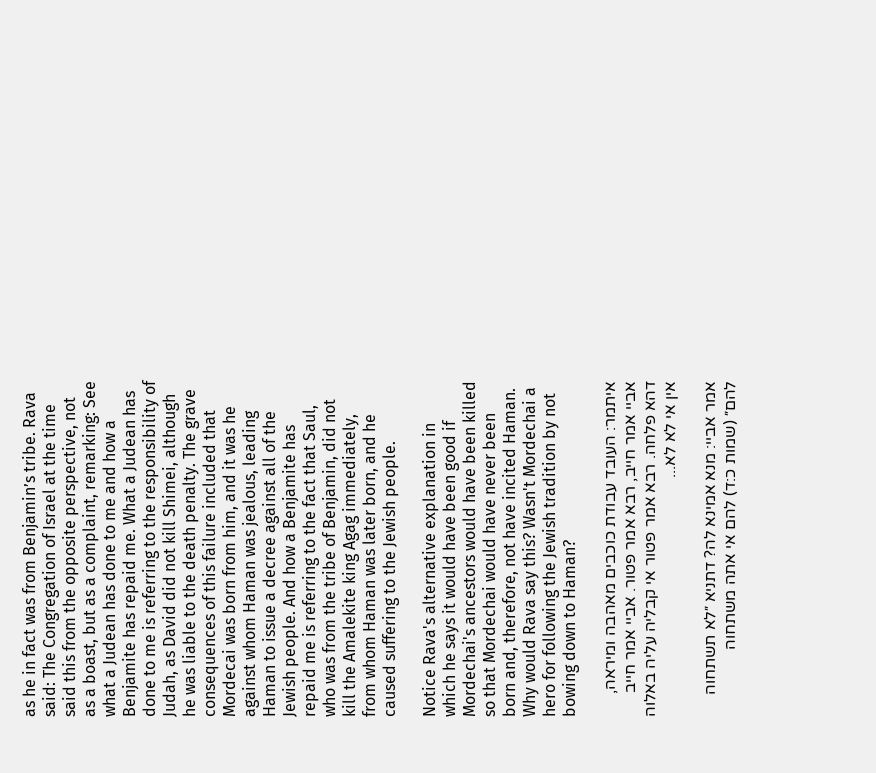as he in fact was from Benjamin’s tribe. Rava said: The Congregation of Israel at the time said this from the opposite perspective, not as a boast, but as a complaint, remarking: See what a Judean has done to me and how a Benjamite has repaid me. What a Judean has done to me is referring to the responsibility of Judah, as David did not kill Shimei, although he was liable to the death penalty. The grave consequences of this failure included that Mordecai was born from him, and it was he against whom Haman was jealous, leading Haman to issue a decree against all of the Jewish people. And how a Benjamite has repaid me is referring to the fact that Saul, who was from the tribe of Benjamin, did not kill the Amalekite king Agag immediately, from whom Haman was later born, and he caused suffering to the Jewish people.

Notice Rava's alternative explanation in which he says it would have been good if Mordechai's ancestors would have been killed so that Mordechai would have never been born and, therefore, not have incited Haman. Why would Rava say this? Wasn't Mordechai a hero for following the Jewish tradition by not bowing down to Haman?

איתמר: העובד עבודת כוכבים מאהבה ומיראה, אביי אמר חייב, רבא אמר פטור. אביי אמר חייב דהא פלחה. רבא אמר פטור אי קבליה עליה באלוה אין אי לא לא...

אמר אביי: מנא אמינא לה? דתניא ״לא תשתחוה להם״ (שמות כ:ד) להם אי אתה משתחוה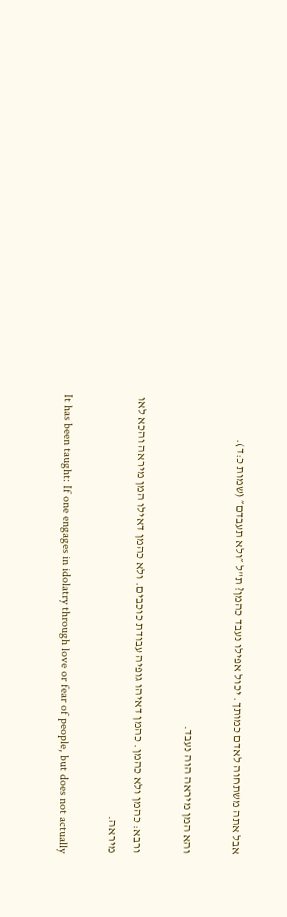אבל אתה משתחוה לאדם כמותך. יכול אפילו נעבד כהמן? ת"ל ״ולא תעבדם״ (שמות כ:ד).

והא המן מיראה הוה נעבד.

ורבא: כהמן ולא כהמן. כהמן דאיהו גופיה עבודת כוכבים. ולא כהמן דאילו המן מיראה והכא לאו מיראה.

It has been taught: If one engages in idolatry through love or fear of people, but does not actually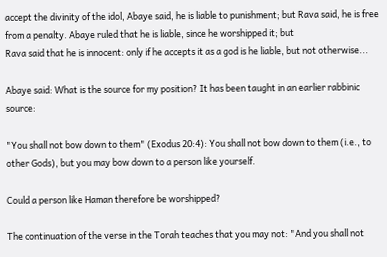accept the divinity of the idol, Abaye said, he is liable to punishment; but Rava said, he is free from a penalty. Abaye ruled that he is liable, since he worshipped it; but
Rava said that he is innocent: only if he accepts it as a god is he liable, but not otherwise...

Abaye said: What is the source for my position? It has been taught in an earlier rabbinic source:

"You shall not bow down to them" (Exodus 20:4): You shall not bow down to them (i.e., to other Gods), but you may bow down to a person like yourself.

Could a person like Haman therefore be worshipped?

The continuation of the verse in the Torah teaches that you may not: "And you shall not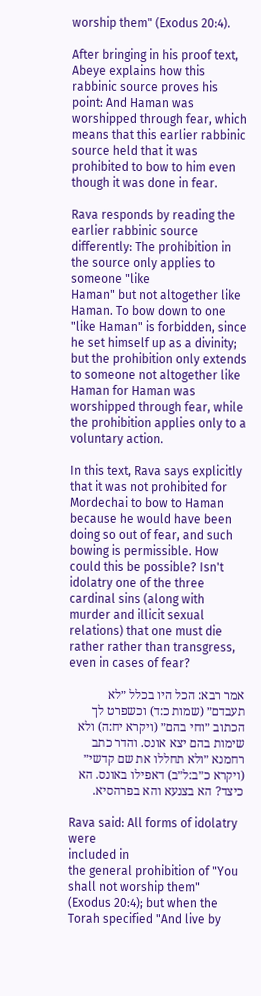worship them" (Exodus 20:4).

After bringing in his proof text, Abeye explains how this rabbinic source proves his point: And Haman was worshipped through fear, which means that this earlier rabbinic source held that it was prohibited to bow to him even though it was done in fear.

Rava responds by reading the earlier rabbinic source differently: The prohibition in the source only applies to someone "like
Haman" but not altogether like Haman. To bow down to one "like Haman" is forbidden, since he set himself up as a divinity; but the prohibition only extends to someone not altogether like Haman for Haman was worshipped through fear, while the prohibition applies only to a voluntary action.

In this text, Rava says explicitly that it was not prohibited for Mordechai to bow to Haman because he would have been doing so out of fear, and such bowing is permissible. How could this be possible? Isn't idolatry one of the three cardinal sins (along with murder and illicit sexual relations) that one must die rather rather than transgress, even in cases of fear?

אמר רבא: הכל היו בכלל ״לא תעבדם״ (שמות כ:ד) וכשפרט לך הכתוב ״וחי בהם״ (ויקרא יח:ה) ולא שימות בהם יצא אונס. והדר כתב רחמנא ״ולא תחללו את שם קדשי״ (ויקרא כ״ב:ל״ב) דאפילו באונס. הא כיצד? הא בצנעא והא בפרהסיא.

Rava said: All forms of idolatry were
included in
the general prohibition of "You shall not worship them" (Exodus 20:4); but when the Torah specified "And live by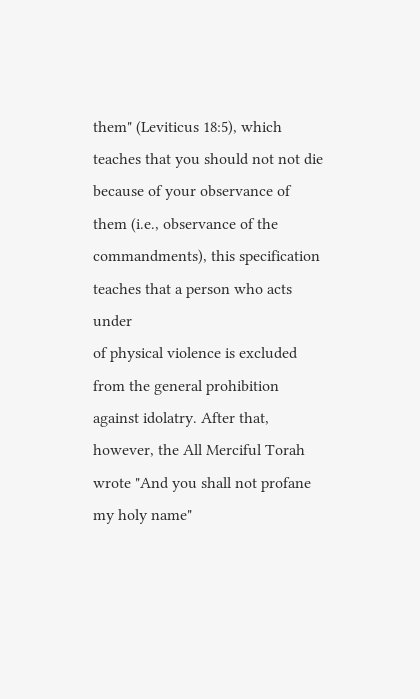them" (Leviticus 18:5), which teaches that you should not not die because of your observance of them (i.e., observance of the commandments), this specification teaches that a person who acts under
of physical violence is excluded from the general prohibition against idolatry. After that, however, the All Merciful Torah wrote "And you shall not profane my holy name"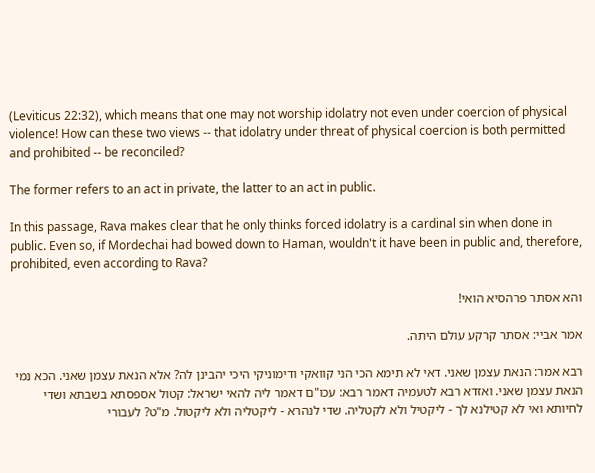(Leviticus 22:32), which means that one may not worship idolatry not even under coercion of physical violence! How can these two views -- that idolatry under threat of physical coercion is both permitted and prohibited -- be reconciled?

The former refers to an act in private, the latter to an act in public.

In this passage, Rava makes clear that he only thinks forced idolatry is a cardinal sin when done in public. Even so, if Mordechai had bowed down to Haman, wouldn't it have been in public and, therefore, prohibited, even according to Rava?

והא אסתר פרהסיא הואי!

אמר אביי: אסתר קרקע עולם היתה.

רבא אמר: הנאת עצמן שאני. דאי לא תימא הכי הני קוואקי ודימוניקי היכי יהבינן לה? אלא הנאת עצמן שאני. הכא נמי הנאת עצמן שאני. ואזדא רבא לטעמיה דאמר רבא: עכו"ם דאמר ליה להאי ישראל: קטול אספסתא בשבתא ושדי לחיותא ואי לא קטילנא לך - ליקטיל ולא לקטליה. שדי לנהרא - ליקטליה ולא ליקטול. מ"ט? לעבורי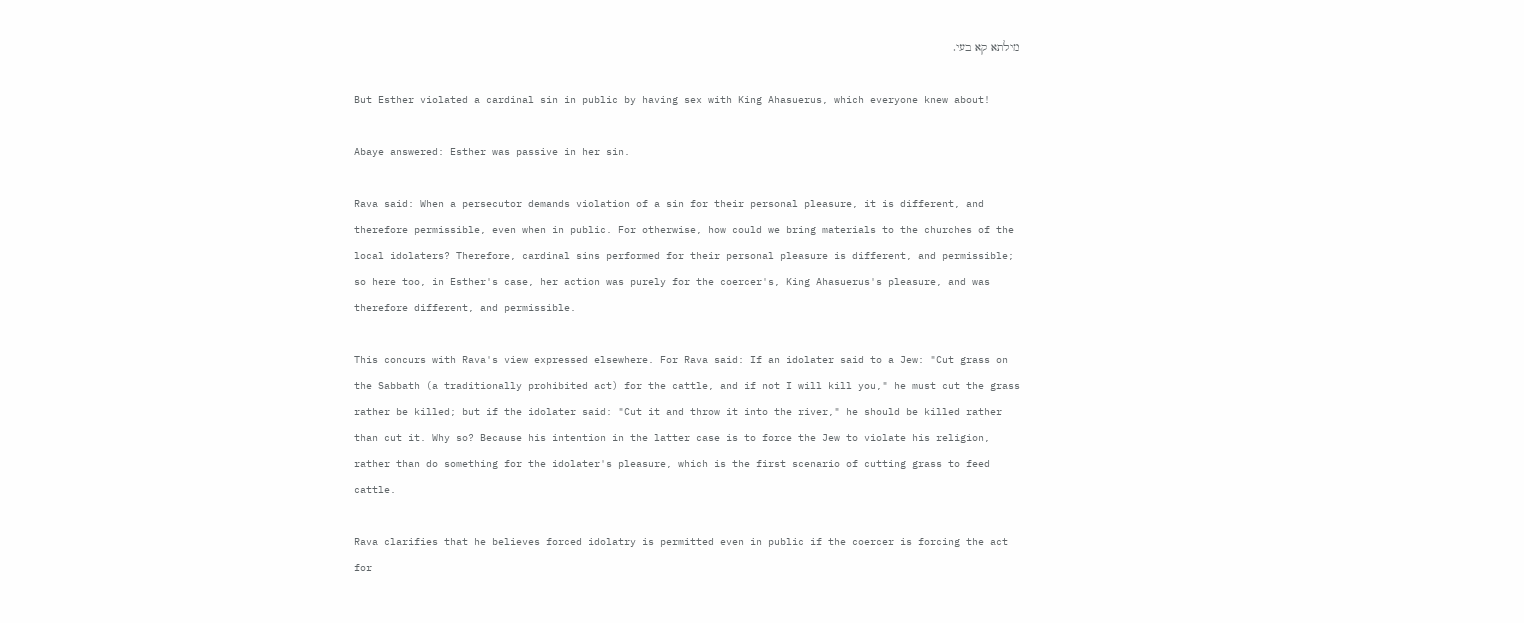מילתא קא בעי.

But Esther violated a cardinal sin in public by having sex with King Ahasuerus, which everyone knew about!

Abaye answered: Esther was passive in her sin.

Rava said: When a persecutor demands violation of a sin for their personal pleasure, it is different, and therefore permissible, even when in public. For otherwise, how could we bring materials to the churches of the local idolaters? Therefore, cardinal sins performed for their personal pleasure is different, and permissible; so here too, in Esther's case, her action was purely for the coercer's, King Ahasuerus's pleasure, and was therefore different, and permissible.

This concurs with Rava's view expressed elsewhere. For Rava said: If an idolater said to a Jew: "Cut grass on the Sabbath (a traditionally prohibited act) for the cattle, and if not I will kill you," he must cut the grass rather be killed; but if the idolater said: "Cut it and throw it into the river," he should be killed rather than cut it. Why so? Because his intention in the latter case is to force the Jew to violate his religion, rather than do something for the idolater's pleasure, which is the first scenario of cutting grass to feed cattle.

Rava clarifies that he believes forced idolatry is permitted even in public if the coercer is forcing the act for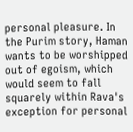personal pleasure. In the Purim story, Haman wants to be worshipped out of egoism, which would seem to fall squarely within Rava's exception for personal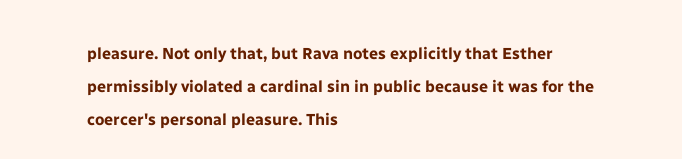pleasure. Not only that, but Rava notes explicitly that Esther permissibly violated a cardinal sin in public because it was for the coercer's personal pleasure. This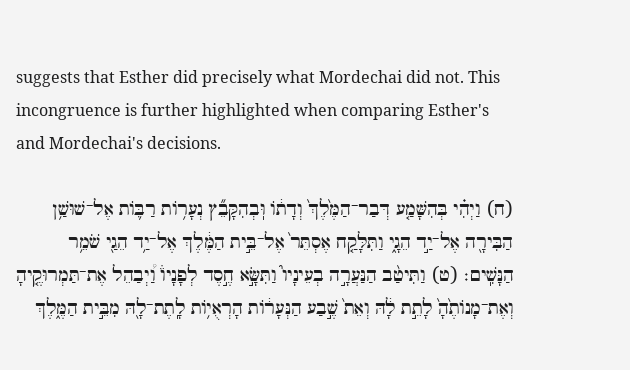suggests that Esther did precisely what Mordechai did not. This incongruence is further highlighted when comparing Esther's and Mordechai's decisions.

(ח) וַיְהִ֗י בְּהִשָּׁמַ֤ע דְּבַר־הַמֶּ֙לֶךְ֙ וְדָת֔וֹ וּֽבְהִקָּבֵ֞ץ נְעָר֥וֹת רַבּ֛וֹת אֶל־שׁוּשַׁ֥ן הַבִּירָ֖ה אֶל־יַ֣ד הֵגָ֑י וַתִּלָּקַ֤ח אֶסְתֵּר֙ אֶל־בֵּ֣ית הַמֶּ֔לֶךְ אֶל־יַ֥ד הֵגַ֖י שֹׁמֵ֥ר הַנָּשִֽׁים׃ (ט) וַתִּיטַ֨ב הַנַּעֲרָ֣ה בְעֵינָיו֮ וַתִּשָּׂ֣א חֶ֣סֶד לְפָנָיו֒ וַ֠יְבַהֵל אֶת־תַּמְרוּקֶ֤יהָ וְאֶת־מָנוֹתֶ֙הָ֙ לָתֵ֣ת לָ֔הּ וְאֵת֙ שֶׁ֣בַע הַנְּעָר֔וֹת הָרְאֻי֥וֹת לָֽתֶת־לָ֖הּ מִבֵּ֣ית הַמֶּ֑לֶךְ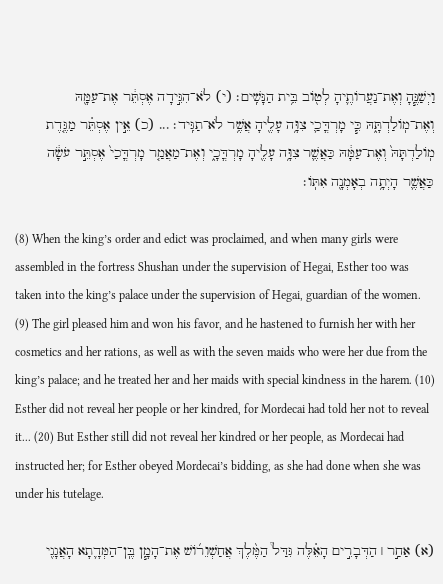וַיְשַׁנֶּ֧הָ וְאֶת־נַעֲרוֹתֶ֛יהָ לְט֖וֹב בֵּ֥ית הַנָּשִֽׁים׃ (י) לֹא־הִגִּ֣ידָה אֶסְתֵּ֔ר אֶת־עַמָּ֖הּ וְאֶת־מֽוֹלַדְתָּ֑הּ כִּ֧י מָרְדֳּכַ֛י צִוָּ֥ה עָלֶ֖יהָ אֲשֶׁ֥ר לֹא־תַגִּֽיד׃ ... (כ) אֵ֣ין אֶסְתֵּ֗ר מַגֶּ֤דֶת מֽוֹלַדְתָּהּ֙ וְאֶת־עַמָּ֔הּ כַּאֲשֶׁ֛ר צִוָּ֥ה עָלֶ֖יהָ מָרְדֳּכָ֑י וְאֶת־מַאֲמַ֤ר מָרְדֳּכַי֙ אֶסְתֵּ֣ר עֹשָׂ֔ה כַּאֲשֶׁ֛ר הָיְתָ֥ה בְאָמְנָ֖ה אִתּֽוֹ׃

(8) When the king’s order and edict was proclaimed, and when many girls were assembled in the fortress Shushan under the supervision of Hegai, Esther too was taken into the king’s palace under the supervision of Hegai, guardian of the women. (9) The girl pleased him and won his favor, and he hastened to furnish her with her cosmetics and her rations, as well as with the seven maids who were her due from the king’s palace; and he treated her and her maids with special kindness in the harem. (10) Esther did not reveal her people or her kindred, for Mordecai had told her not to reveal it... (20) But Esther still did not reveal her kindred or her people, as Mordecai had instructed her; for Esther obeyed Mordecai’s bidding, as she had done when she was under his tutelage.

(א) אַחַ֣ר ׀ הַדְּבָרִ֣ים הָאֵ֗לֶּה גִּדַּל֩ הַמֶּ֨לֶךְ אֲחַשְׁוֵר֜וֹשׁ אֶת־הָמָ֧ן בֶּֽן־הַמְּדָ֛תָא הָאֲגָגִ֖י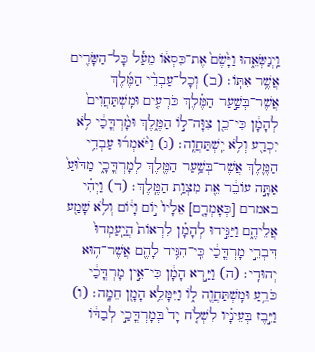וַֽיְנַשְּׂאֵ֑הוּ וַיָּ֙שֶׂם֙ אֶת־כִּסְא֔וֹ מֵעַ֕ל כָּל־הַשָּׂרִ֖ים אֲשֶׁ֥ר אִתּֽוֹ׃ (ב) וְכָל־עַבְדֵ֨י הַמֶּ֜לֶךְ אֲשֶׁר־בְּשַׁ֣עַר הַמֶּ֗לֶךְ כֹּרְעִ֤ים וּמִֽשְׁתַּחֲוִים֙ לְהָמָ֔ן כִּי־כֵ֖ן צִוָּה־ל֣וֹ הַמֶּ֑לֶךְ וּמָ֨רְדֳּכַ֔י לֹ֥א יִכְרַ֖ע וְלֹ֥א יִֽשְׁתַּחֲוֶֽה׃ (ג) וַיֹּ֨אמְר֜וּ עַבְדֵ֥י הַמֶּ֛לֶךְ אֲשֶׁר־בְּשַׁ֥עַר הַמֶּ֖לֶךְ לְמָרְדֳּכָ֑י מַדּ֙וּעַ֙ אַתָּ֣ה עוֹבֵ֔ר אֵ֖ת מִצְוַ֥ת הַמֶּֽלֶךְ׃ (ד) וַיְהִ֗י באמרם [כְּאָמְרָ֤ם] אֵלָיו֙ י֣וֹם וָי֔וֹם וְלֹ֥א שָׁמַ֖ע אֲלֵיהֶ֑ם וַיַּגִּ֣ידוּ לְהָמָ֗ן לִרְאוֹת֙ הֲיַֽעַמְדוּ֙ דִּבְרֵ֣י מָרְדֳּכַ֔י כִּֽי־הִגִּ֥יד לָהֶ֖ם אֲשֶׁר־ה֥וּא יְהוּדִֽי׃ (ה) וַיַּ֣רְא הָמָ֔ן כִּי־אֵ֣ין מָרְדֳּכַ֔י כֹּרֵ֥עַ וּמִֽשְׁתַּחֲוֶ֖ה ל֑וֹ וַיִּמָּלֵ֥א הָמָ֖ן חֵמָֽה׃ (ו) וַיִּ֣בֶז בְּעֵינָ֗יו לִשְׁלֹ֤ח יָד֙ בְּמָרְדֳּכַ֣י לְבַדּ֔וֹ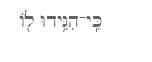כִּֽי־הִגִּ֥ידוּ ל֖וֹ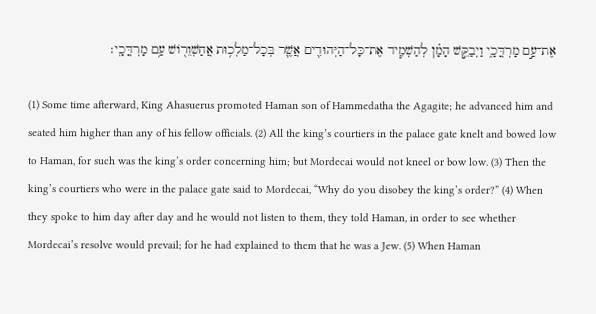אֶת־עַ֣ם מָרְדֳּכָ֑י וַיְבַקֵּ֣שׁ הָמָ֗ן לְהַשְׁמִ֧יד אֶת־כָּל־הַיְּהוּדִ֛ים אֲשֶׁ֛ר בְּכָל־מַלְכ֥וּת אֲחַשְׁוֵר֖וֹשׁ עַ֥ם מָרְדֳּכָֽי׃

(1) Some time afterward, King Ahasuerus promoted Haman son of Hammedatha the Agagite; he advanced him and seated him higher than any of his fellow officials. (2) All the king’s courtiers in the palace gate knelt and bowed low to Haman, for such was the king’s order concerning him; but Mordecai would not kneel or bow low. (3) Then the king’s courtiers who were in the palace gate said to Mordecai, “Why do you disobey the king’s order?” (4) When they spoke to him day after day and he would not listen to them, they told Haman, in order to see whether Mordecai’s resolve would prevail; for he had explained to them that he was a Jew. (5) When Haman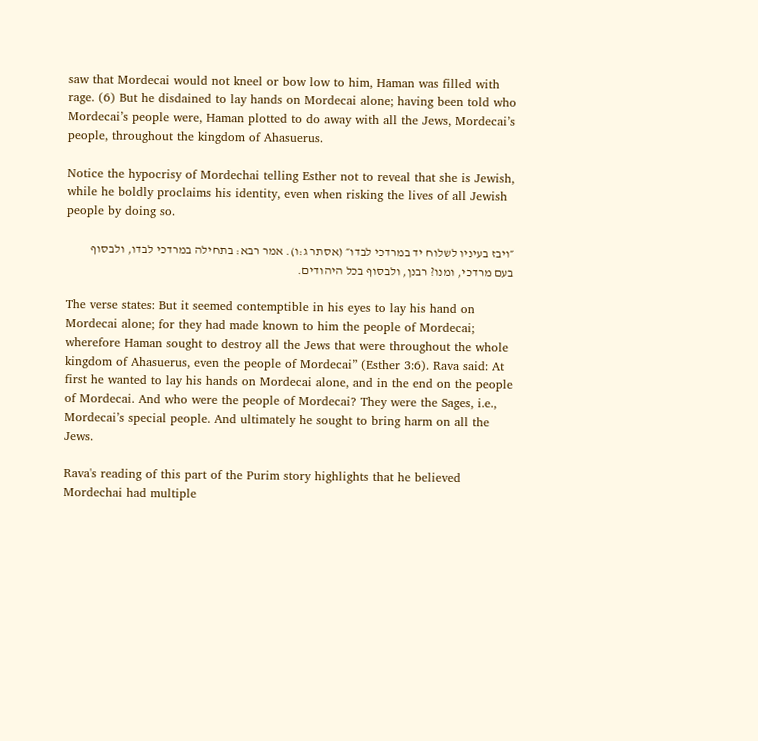saw that Mordecai would not kneel or bow low to him, Haman was filled with rage. (6) But he disdained to lay hands on Mordecai alone; having been told who Mordecai’s people were, Haman plotted to do away with all the Jews, Mordecai’s people, throughout the kingdom of Ahasuerus.

Notice the hypocrisy of Mordechai telling Esther not to reveal that she is Jewish, while he boldly proclaims his identity, even when risking the lives of all Jewish people by doing so.

״ויבז בעיניו לשלוח יד במרדכי לבדו״ (אסתר ג:ו). אמר רבא: בתחילה במרדכי לבדו, ולבסוף בעם מרדכי, ומנו? רבנן, ולבסוף בכל היהודים.

The verse states: But it seemed contemptible in his eyes to lay his hand on Mordecai alone; for they had made known to him the people of Mordecai; wherefore Haman sought to destroy all the Jews that were throughout the whole kingdom of Ahasuerus, even the people of Mordecai” (Esther 3:6). Rava said: At first he wanted to lay his hands on Mordecai alone, and in the end on the people of Mordecai. And who were the people of Mordecai? They were the Sages, i.e., Mordecai’s special people. And ultimately he sought to bring harm on all the Jews.

Rava's reading of this part of the Purim story highlights that he believed Mordechai had multiple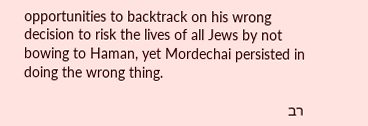opportunities to backtrack on his wrong decision to risk the lives of all Jews by not bowing to Haman, yet Mordechai persisted in doing the wrong thing.

רב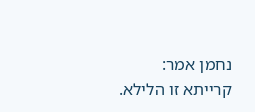נחמן אמר: קרייתא זו הלילא.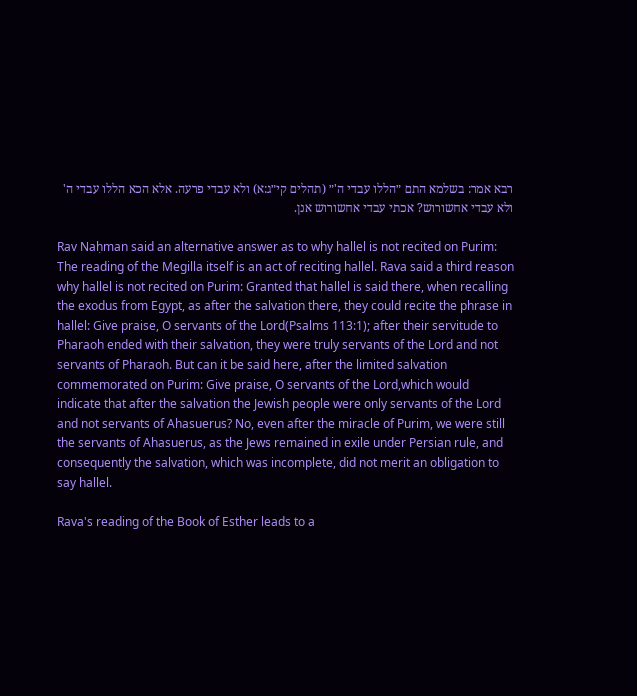רבא אמר: בשלמא התם ״הללו עבדי ה'״ (תהלים קי״ג:א) ולא עבדי פרעה. אלא הכא הללו עבדי ה' ולא עבדי אחשורוש? אכתי עבדי אחשורוש אנן.

Rav Naḥman said an alternative answer as to why hallel is not recited on Purim: The reading of the Megilla itself is an act of reciting hallel. Rava said a third reason why hallel is not recited on Purim: Granted that hallel is said there, when recalling the exodus from Egypt, as after the salvation there, they could recite the phrase in hallel: Give praise, O servants of the Lord(Psalms 113:1); after their servitude to Pharaoh ended with their salvation, they were truly servants of the Lord and not servants of Pharaoh. But can it be said here, after the limited salvation commemorated on Purim: Give praise, O servants of the Lord,which would indicate that after the salvation the Jewish people were only servants of the Lord and not servants of Ahasuerus? No, even after the miracle of Purim, we were still the servants of Ahasuerus, as the Jews remained in exile under Persian rule, and consequently the salvation, which was incomplete, did not merit an obligation to say hallel.

Rava's reading of the Book of Esther leads to a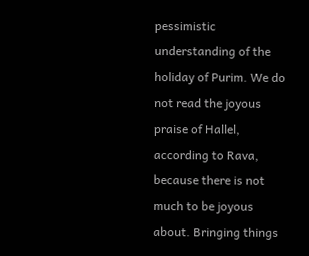pessimistic understanding of the holiday of Purim. We do not read the joyous praise of Hallel, according to Rava, because there is not much to be joyous about. Bringing things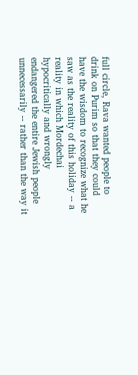full circle, Rava wanted people to drink on Purim so that they could have the wisdom to recognize what he saw as the reality of this holiday -- a reality in which Mordechai hypocritically and wrongly endangered the entire Jewish people unnecessarily -- rather than the way it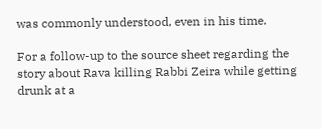was commonly understood, even in his time.

For a follow-up to the source sheet regarding the story about Rava killing Rabbi Zeira while getting drunk at a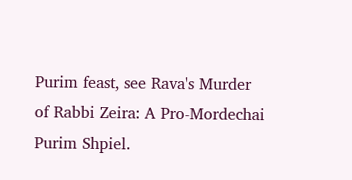Purim feast, see Rava's Murder of Rabbi Zeira: A Pro-Mordechai Purim Shpiel.